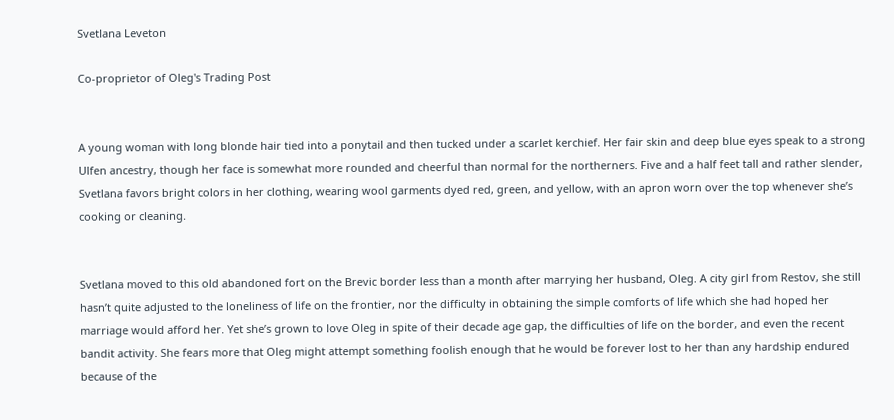Svetlana Leveton

Co-proprietor of Oleg's Trading Post


A young woman with long blonde hair tied into a ponytail and then tucked under a scarlet kerchief. Her fair skin and deep blue eyes speak to a strong Ulfen ancestry, though her face is somewhat more rounded and cheerful than normal for the northerners. Five and a half feet tall and rather slender, Svetlana favors bright colors in her clothing, wearing wool garments dyed red, green, and yellow, with an apron worn over the top whenever she’s cooking or cleaning.


Svetlana moved to this old abandoned fort on the Brevic border less than a month after marrying her husband, Oleg. A city girl from Restov, she still hasn’t quite adjusted to the loneliness of life on the frontier, nor the difficulty in obtaining the simple comforts of life which she had hoped her marriage would afford her. Yet she’s grown to love Oleg in spite of their decade age gap, the difficulties of life on the border, and even the recent bandit activity. She fears more that Oleg might attempt something foolish enough that he would be forever lost to her than any hardship endured because of the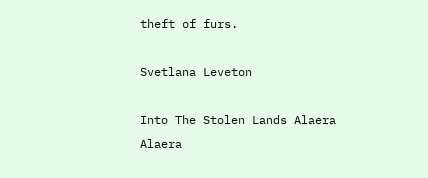theft of furs.

Svetlana Leveton

Into The Stolen Lands Alaera Alaera